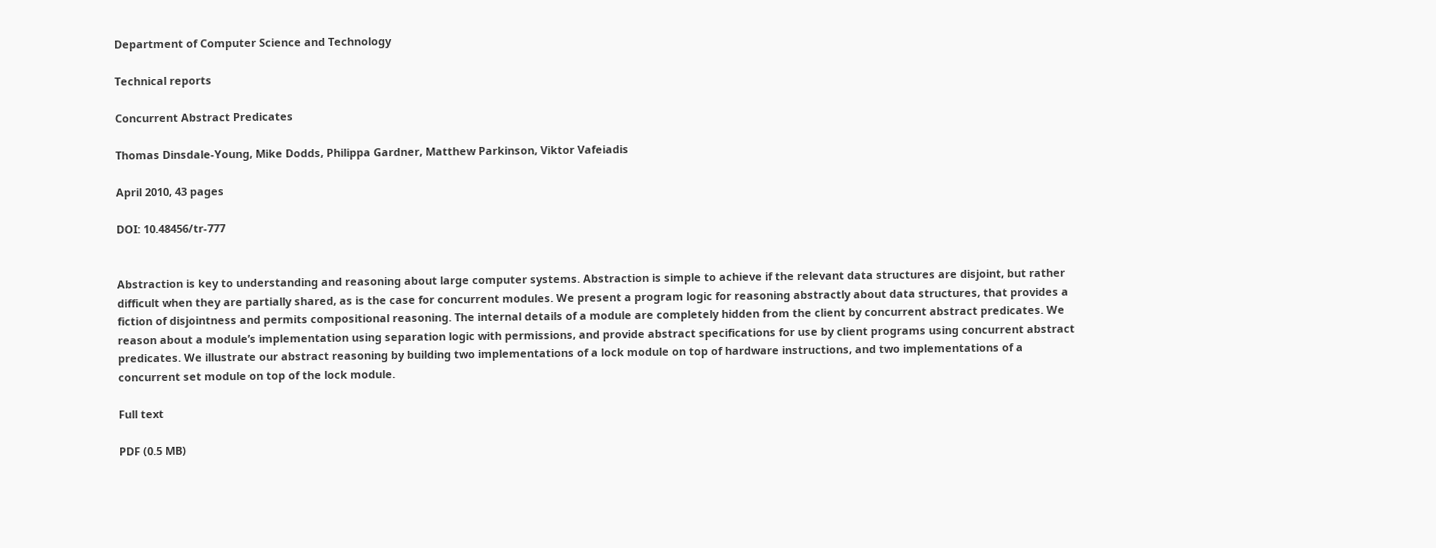Department of Computer Science and Technology

Technical reports

Concurrent Abstract Predicates

Thomas Dinsdale-Young, Mike Dodds, Philippa Gardner, Matthew Parkinson, Viktor Vafeiadis

April 2010, 43 pages

DOI: 10.48456/tr-777


Abstraction is key to understanding and reasoning about large computer systems. Abstraction is simple to achieve if the relevant data structures are disjoint, but rather difficult when they are partially shared, as is the case for concurrent modules. We present a program logic for reasoning abstractly about data structures, that provides a fiction of disjointness and permits compositional reasoning. The internal details of a module are completely hidden from the client by concurrent abstract predicates. We reason about a module’s implementation using separation logic with permissions, and provide abstract specifications for use by client programs using concurrent abstract predicates. We illustrate our abstract reasoning by building two implementations of a lock module on top of hardware instructions, and two implementations of a concurrent set module on top of the lock module.

Full text

PDF (0.5 MB)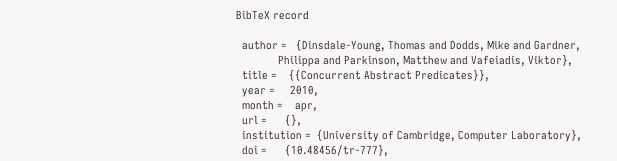BibTeX record

  author =   {Dinsdale-Young, Thomas and Dodds, Mike and Gardner,
              Philippa and Parkinson, Matthew and Vafeiadis, Viktor},
  title =    {{Concurrent Abstract Predicates}},
  year =     2010,
  month =    apr,
  url =      {},
  institution =  {University of Cambridge, Computer Laboratory},
  doi =      {10.48456/tr-777},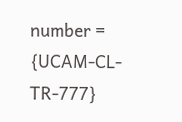number =   {UCAM-CL-TR-777}